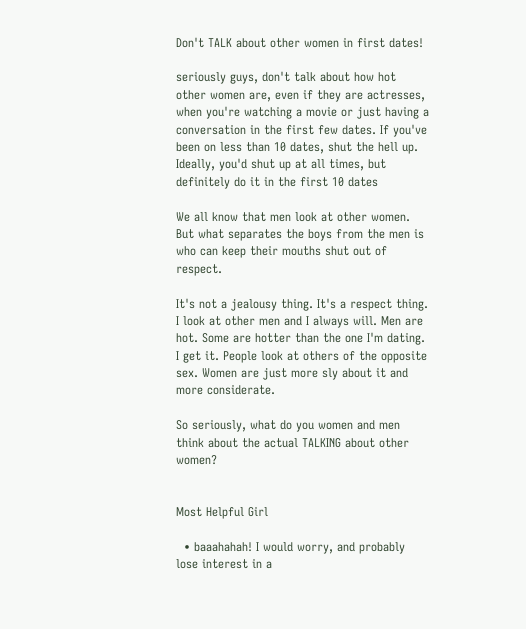Don't TALK about other women in first dates!

seriously guys, don't talk about how hot other women are, even if they are actresses, when you're watching a movie or just having a conversation in the first few dates. If you've been on less than 10 dates, shut the hell up. Ideally, you'd shut up at all times, but definitely do it in the first 10 dates

We all know that men look at other women. But what separates the boys from the men is who can keep their mouths shut out of respect.

It's not a jealousy thing. It's a respect thing. I look at other men and I always will. Men are hot. Some are hotter than the one I'm dating. I get it. People look at others of the opposite sex. Women are just more sly about it and more considerate.

So seriously, what do you women and men think about the actual TALKING about other women?


Most Helpful Girl

  • baaahahah! I would worry, and probably lose interest in a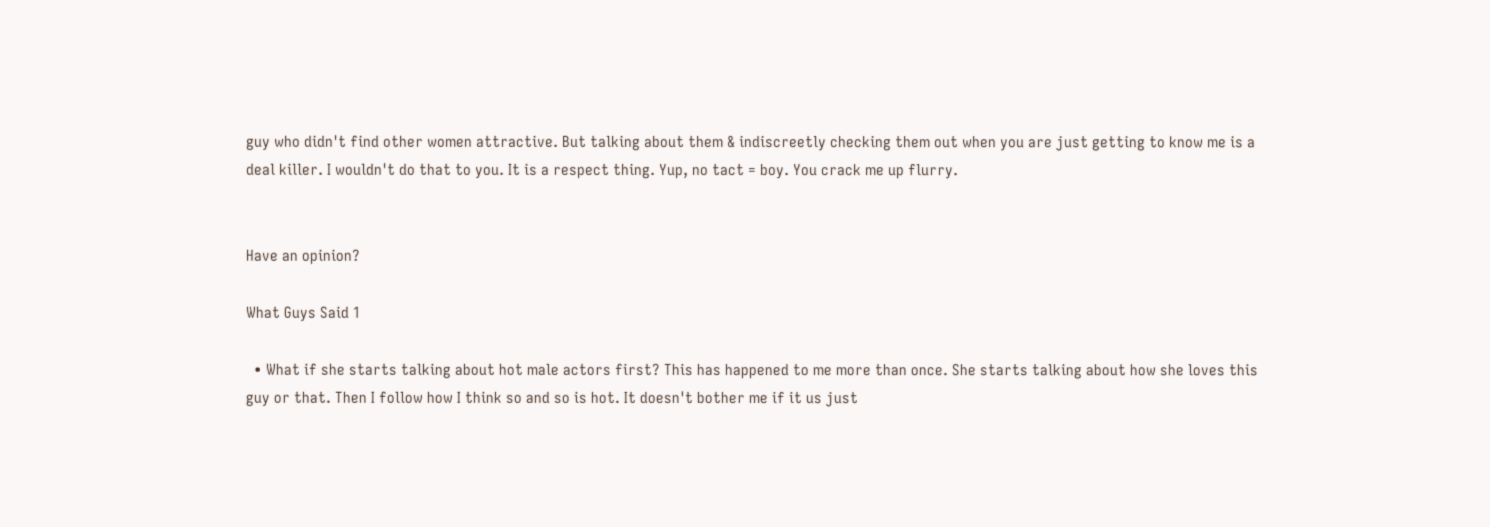guy who didn't find other women attractive. But talking about them & indiscreetly checking them out when you are just getting to know me is a deal killer. I wouldn't do that to you. It is a respect thing. Yup, no tact = boy. You crack me up flurry.


Have an opinion?

What Guys Said 1

  • What if she starts talking about hot male actors first? This has happened to me more than once. She starts talking about how she loves this guy or that. Then I follow how I think so and so is hot. It doesn't bother me if it us just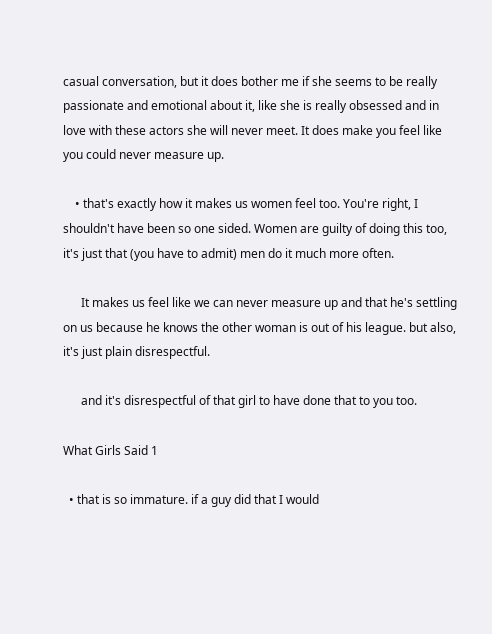casual conversation, but it does bother me if she seems to be really passionate and emotional about it, like she is really obsessed and in love with these actors she will never meet. It does make you feel like you could never measure up.

    • that's exactly how it makes us women feel too. You're right, I shouldn't have been so one sided. Women are guilty of doing this too, it's just that (you have to admit) men do it much more often.

      It makes us feel like we can never measure up and that he's settling on us because he knows the other woman is out of his league. but also, it's just plain disrespectful.

      and it's disrespectful of that girl to have done that to you too.

What Girls Said 1

  • that is so immature. if a guy did that I would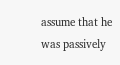assume that he was passively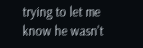trying to let me know he wasn't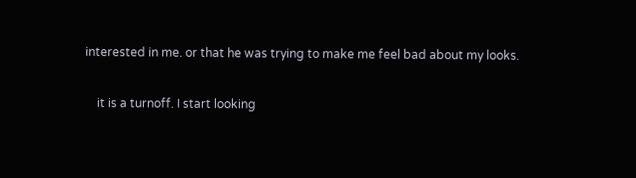interested in me. or that he was trying to make me feel bad about my looks.

    it is a turnoff. I start looking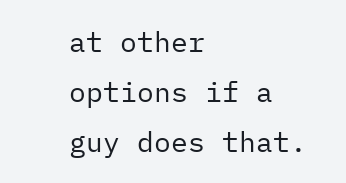at other options if a guy does that.